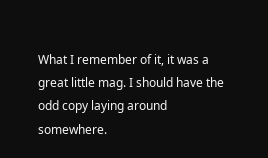What I remember of it, it was a great little mag. I should have the odd copy laying around somewhere.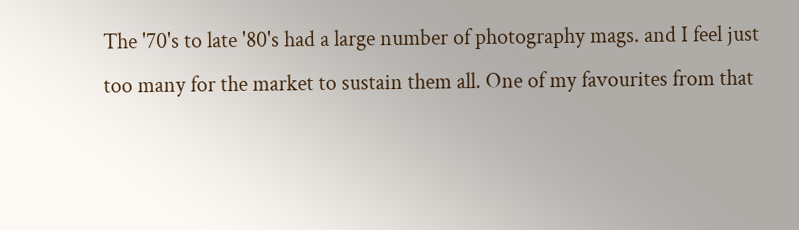The '70's to late '80's had a large number of photography mags. and I feel just too many for the market to sustain them all. One of my favourites from that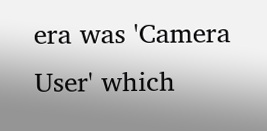era was 'Camera User' which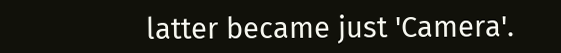latter became just 'Camera'.